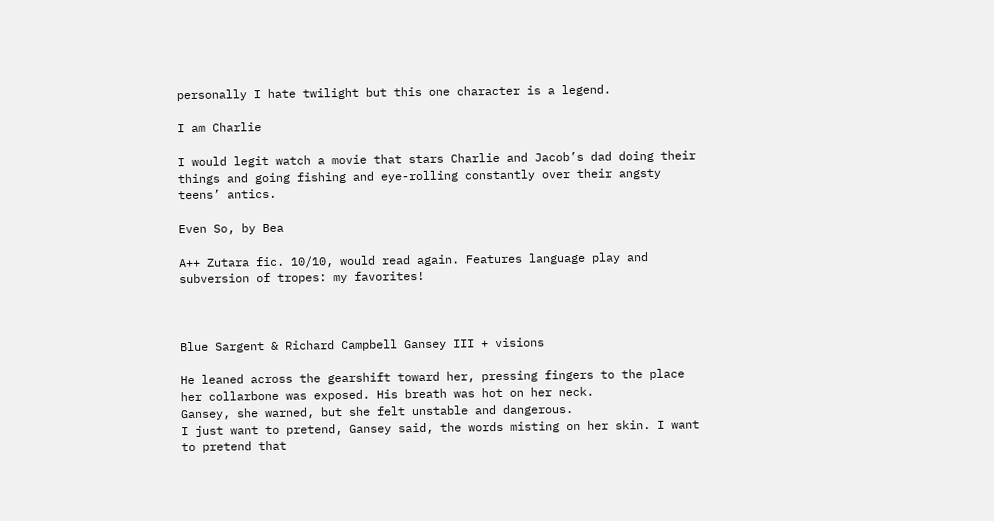personally I hate twilight but this one character is a legend.

I am Charlie

I would legit watch a movie that stars Charlie and Jacob’s dad doing their things and going fishing and eye-rolling constantly over their angsty teens’ antics.

Even So, by Bea

A++ Zutara fic. 10/10, would read again. Features language play and subversion of tropes: my favorites!



Blue Sargent & Richard Campbell Gansey III + visions

He leaned across the gearshift toward her, pressing fingers to the place her collarbone was exposed. His breath was hot on her neck.
Gansey, she warned, but she felt unstable and dangerous.
I just want to pretend, Gansey said, the words misting on her skin. I want to pretend that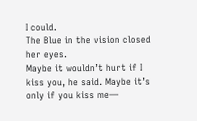I could.
The Blue in the vision closed her eyes.
Maybe it wouldn’t hurt if I kiss you, he said. Maybe it’s only if you kiss me—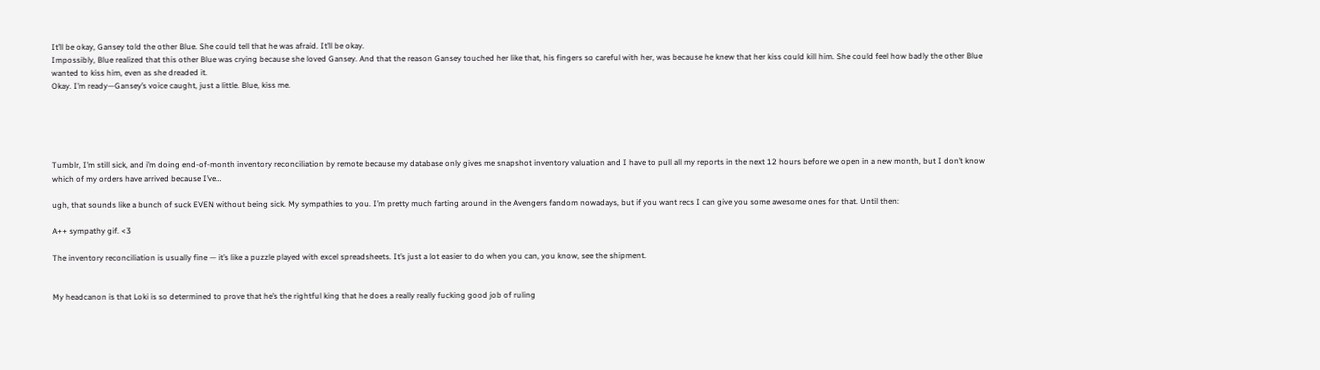It’ll be okay, Gansey told the other Blue. She could tell that he was afraid. It’ll be okay.
Impossibly, Blue realized that this other Blue was crying because she loved Gansey. And that the reason Gansey touched her like that, his fingers so careful with her, was because he knew that her kiss could kill him. She could feel how badly the other Blue wanted to kiss him, even as she dreaded it.
Okay. I’m ready—Gansey’s voice caught, just a little. Blue, kiss me.





Tumblr, I’m still sick, and i’m doing end-of-month inventory reconciliation by remote because my database only gives me snapshot inventory valuation and I have to pull all my reports in the next 12 hours before we open in a new month, but I don’t know which of my orders have arrived because I’ve…

ugh, that sounds like a bunch of suck EVEN without being sick. My sympathies to you. I’m pretty much farting around in the Avengers fandom nowadays, but if you want recs I can give you some awesome ones for that. Until then:

A++ sympathy gif. <3

The inventory reconciliation is usually fine — it’s like a puzzle played with excel spreadsheets. It’s just a lot easier to do when you can, you know, see the shipment.


My headcanon is that Loki is so determined to prove that he’s the rightful king that he does a really really fucking good job of ruling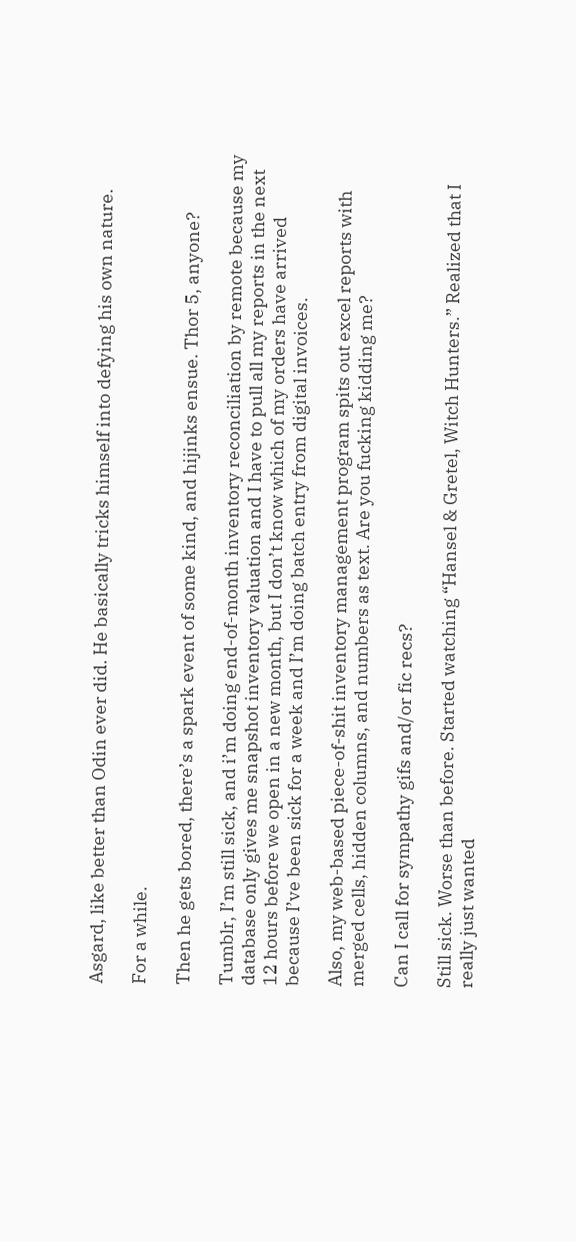Asgard, like better than Odin ever did. He basically tricks himself into defying his own nature.

For a while.

Then he gets bored, there’s a spark event of some kind, and hijinks ensue. Thor 5, anyone?

Tumblr, I’m still sick, and i’m doing end-of-month inventory reconciliation by remote because my database only gives me snapshot inventory valuation and I have to pull all my reports in the next 12 hours before we open in a new month, but I don’t know which of my orders have arrived because I’ve been sick for a week and I’m doing batch entry from digital invoices.

Also, my web-based piece-of-shit inventory management program spits out excel reports with merged cells, hidden columns, and numbers as text. Are you fucking kidding me?

Can I call for sympathy gifs and/or fic recs?

Still sick. Worse than before. Started watching “Hansel & Gretel, Witch Hunters.” Realized that I really just wanted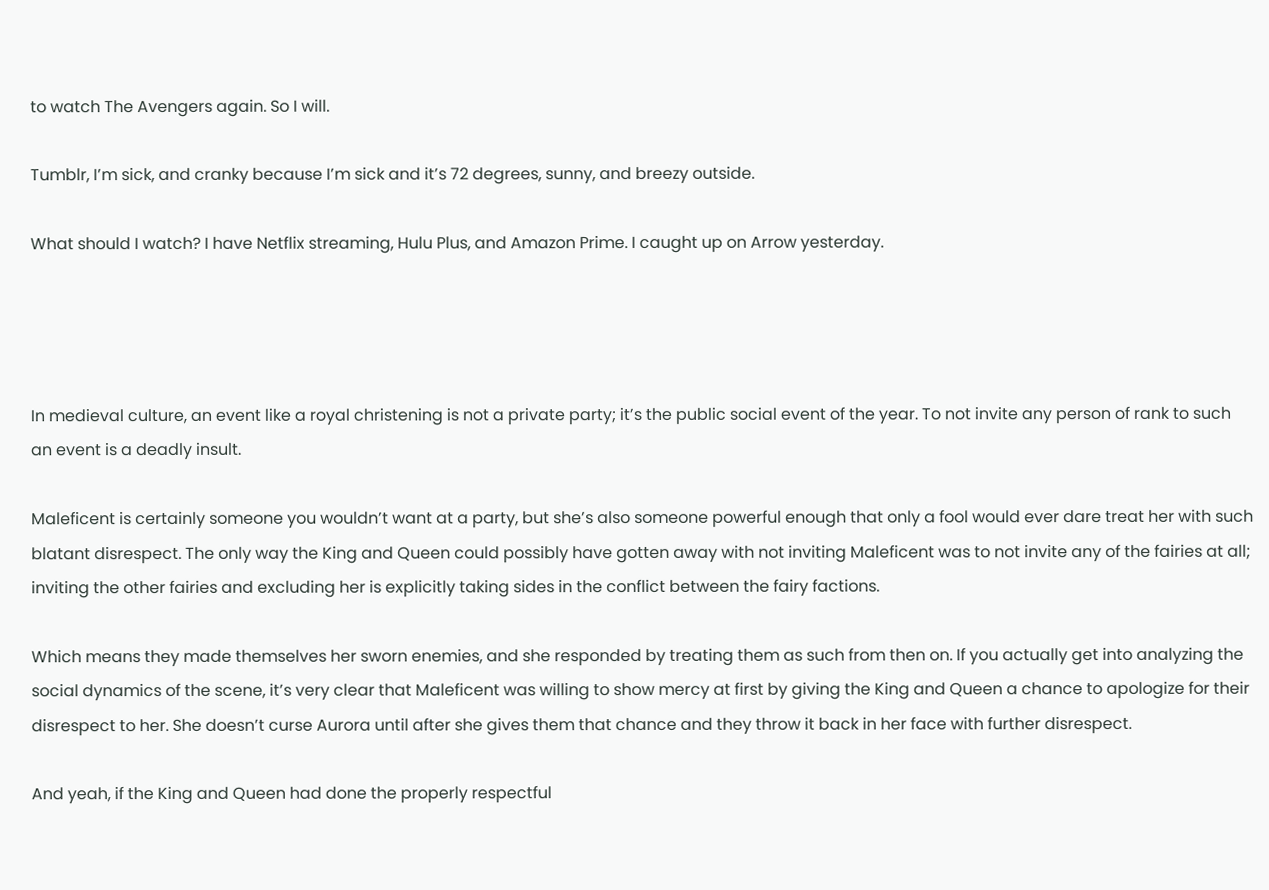to watch The Avengers again. So I will.

Tumblr, I’m sick, and cranky because I’m sick and it’s 72 degrees, sunny, and breezy outside.

What should I watch? I have Netflix streaming, Hulu Plus, and Amazon Prime. I caught up on Arrow yesterday.




In medieval culture, an event like a royal christening is not a private party; it’s the public social event of the year. To not invite any person of rank to such an event is a deadly insult.

Maleficent is certainly someone you wouldn’t want at a party, but she’s also someone powerful enough that only a fool would ever dare treat her with such blatant disrespect. The only way the King and Queen could possibly have gotten away with not inviting Maleficent was to not invite any of the fairies at all; inviting the other fairies and excluding her is explicitly taking sides in the conflict between the fairy factions.

Which means they made themselves her sworn enemies, and she responded by treating them as such from then on. If you actually get into analyzing the social dynamics of the scene, it’s very clear that Maleficent was willing to show mercy at first by giving the King and Queen a chance to apologize for their disrespect to her. She doesn’t curse Aurora until after she gives them that chance and they throw it back in her face with further disrespect.

And yeah, if the King and Queen had done the properly respectful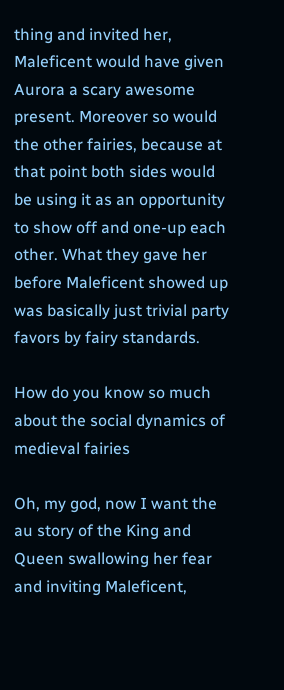thing and invited her, Maleficent would have given Aurora a scary awesome present. Moreover so would the other fairies, because at that point both sides would be using it as an opportunity to show off and one-up each other. What they gave her before Maleficent showed up was basically just trivial party favors by fairy standards.

How do you know so much about the social dynamics of medieval fairies

Oh, my god, now I want the au story of the King and Queen swallowing her fear and inviting Maleficent,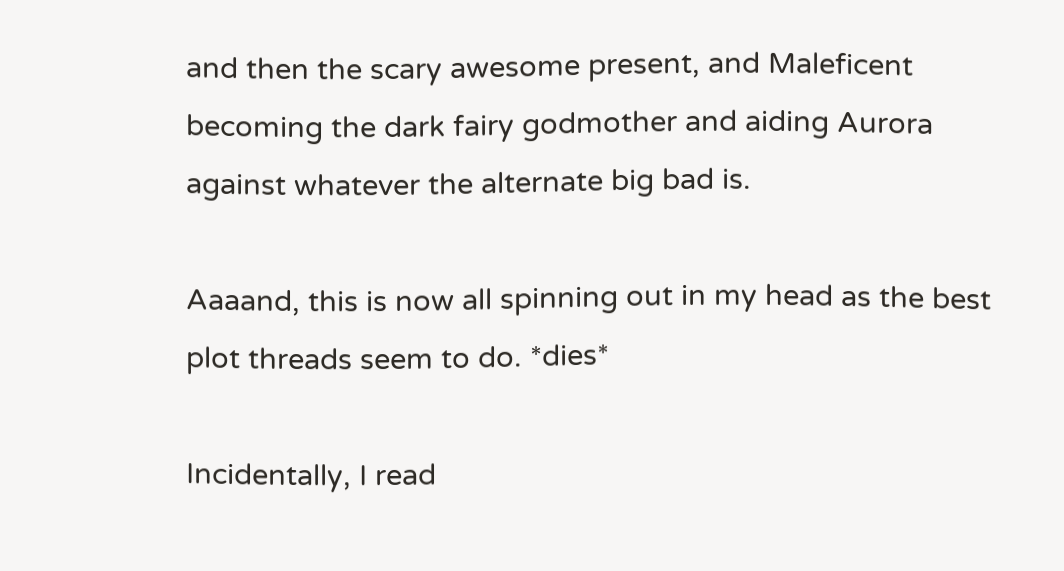and then the scary awesome present, and Maleficent becoming the dark fairy godmother and aiding Aurora against whatever the alternate big bad is.

Aaaand, this is now all spinning out in my head as the best plot threads seem to do. *dies*

Incidentally, I read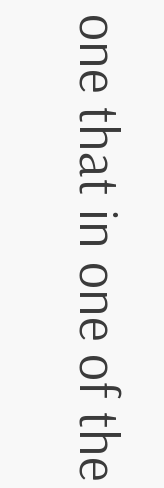one that in one of the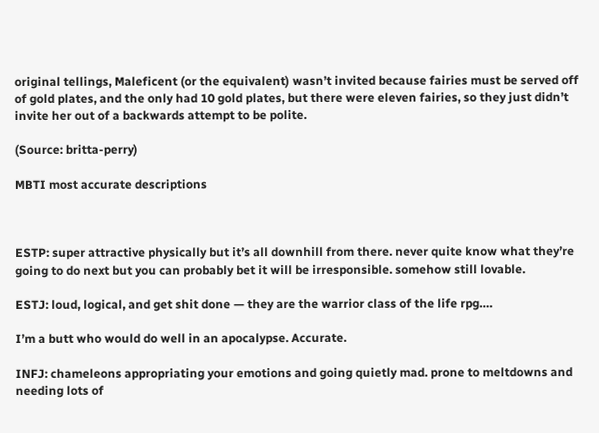original tellings, Maleficent (or the equivalent) wasn’t invited because fairies must be served off of gold plates, and the only had 10 gold plates, but there were eleven fairies, so they just didn’t invite her out of a backwards attempt to be polite.

(Source: britta-perry)

MBTI most accurate descriptions



ESTP: super attractive physically but it’s all downhill from there. never quite know what they’re going to do next but you can probably bet it will be irresponsible. somehow still lovable.

ESTJ: loud, logical, and get shit done — they are the warrior class of the life rpg….

I’m a butt who would do well in an apocalypse. Accurate.

INFJ: chameleons appropriating your emotions and going quietly mad. prone to meltdowns and needing lots of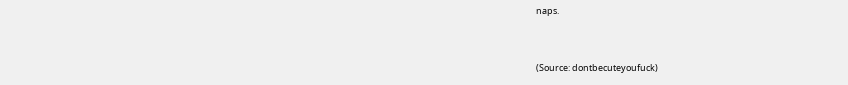naps.


(Source: dontbecuteyoufuck)